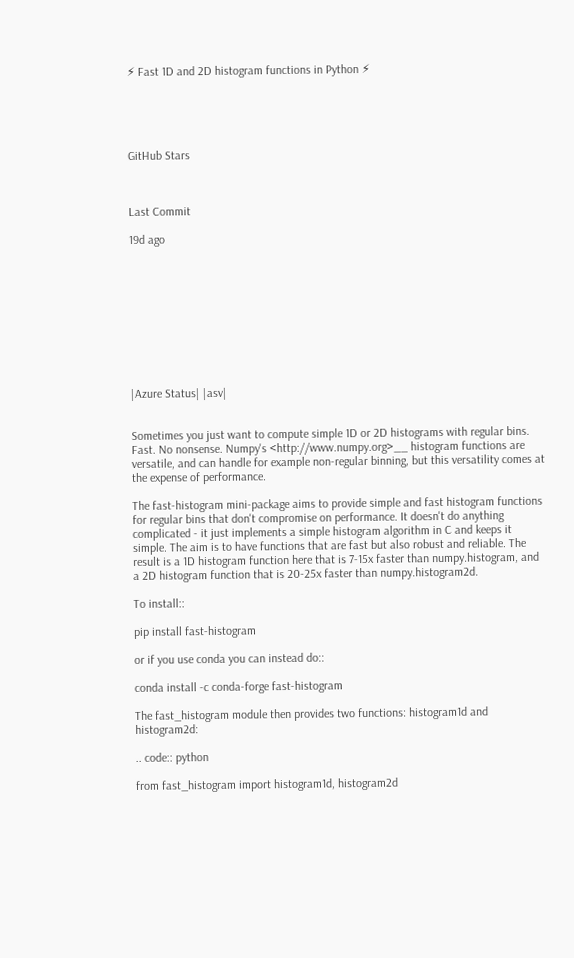⚡ Fast 1D and 2D histogram functions in Python ⚡





GitHub Stars



Last Commit

19d ago










|Azure Status| |asv|


Sometimes you just want to compute simple 1D or 2D histograms with regular bins. Fast. No nonsense. Numpy's <http://www.numpy.org>__ histogram functions are versatile, and can handle for example non-regular binning, but this versatility comes at the expense of performance.

The fast-histogram mini-package aims to provide simple and fast histogram functions for regular bins that don't compromise on performance. It doesn't do anything complicated - it just implements a simple histogram algorithm in C and keeps it simple. The aim is to have functions that are fast but also robust and reliable. The result is a 1D histogram function here that is 7-15x faster than numpy.histogram, and a 2D histogram function that is 20-25x faster than numpy.histogram2d.

To install::

pip install fast-histogram

or if you use conda you can instead do::

conda install -c conda-forge fast-histogram

The fast_histogram module then provides two functions: histogram1d and histogram2d:

.. code:: python

from fast_histogram import histogram1d, histogram2d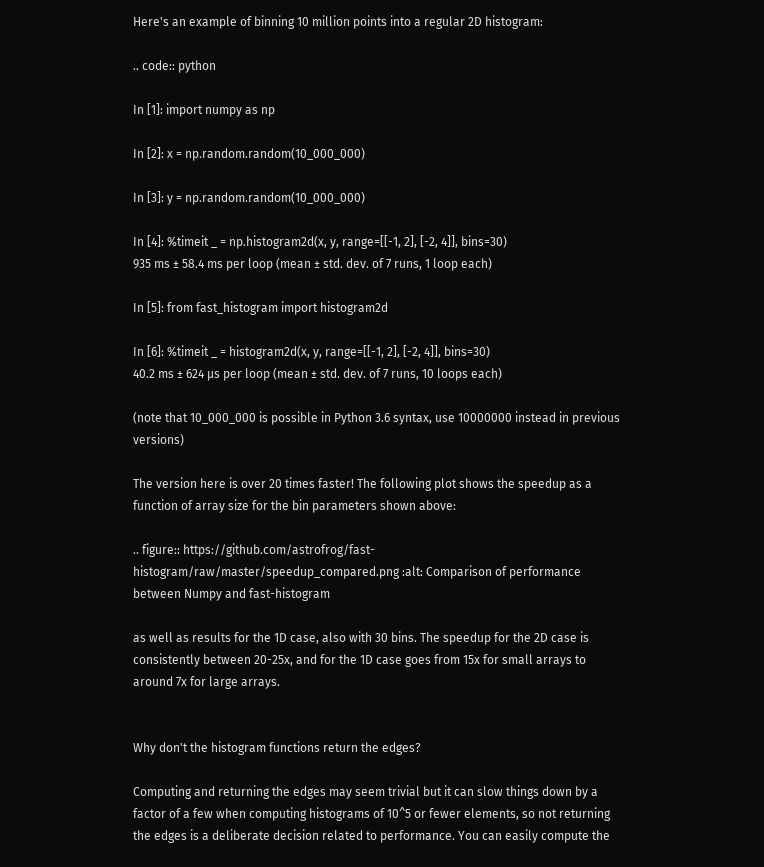Here's an example of binning 10 million points into a regular 2D histogram:

.. code:: python

In [1]: import numpy as np

In [2]: x = np.random.random(10_000_000)

In [3]: y = np.random.random(10_000_000)

In [4]: %timeit _ = np.histogram2d(x, y, range=[[-1, 2], [-2, 4]], bins=30)
935 ms ± 58.4 ms per loop (mean ± std. dev. of 7 runs, 1 loop each)

In [5]: from fast_histogram import histogram2d

In [6]: %timeit _ = histogram2d(x, y, range=[[-1, 2], [-2, 4]], bins=30)
40.2 ms ± 624 µs per loop (mean ± std. dev. of 7 runs, 10 loops each)

(note that 10_000_000 is possible in Python 3.6 syntax, use 10000000 instead in previous versions)

The version here is over 20 times faster! The following plot shows the speedup as a function of array size for the bin parameters shown above:

.. figure:: https://github.com/astrofrog/fast-histogram/raw/master/speedup_compared.png :alt: Comparison of performance between Numpy and fast-histogram

as well as results for the 1D case, also with 30 bins. The speedup for the 2D case is consistently between 20-25x, and for the 1D case goes from 15x for small arrays to around 7x for large arrays.


Why don't the histogram functions return the edges?

Computing and returning the edges may seem trivial but it can slow things down by a factor of a few when computing histograms of 10^5 or fewer elements, so not returning the edges is a deliberate decision related to performance. You can easily compute the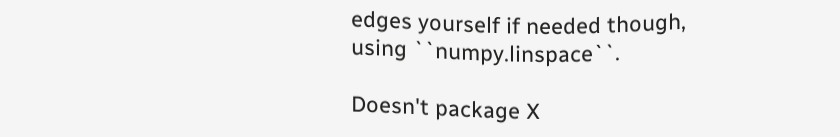edges yourself if needed though, using ``numpy.linspace``.

Doesn't package X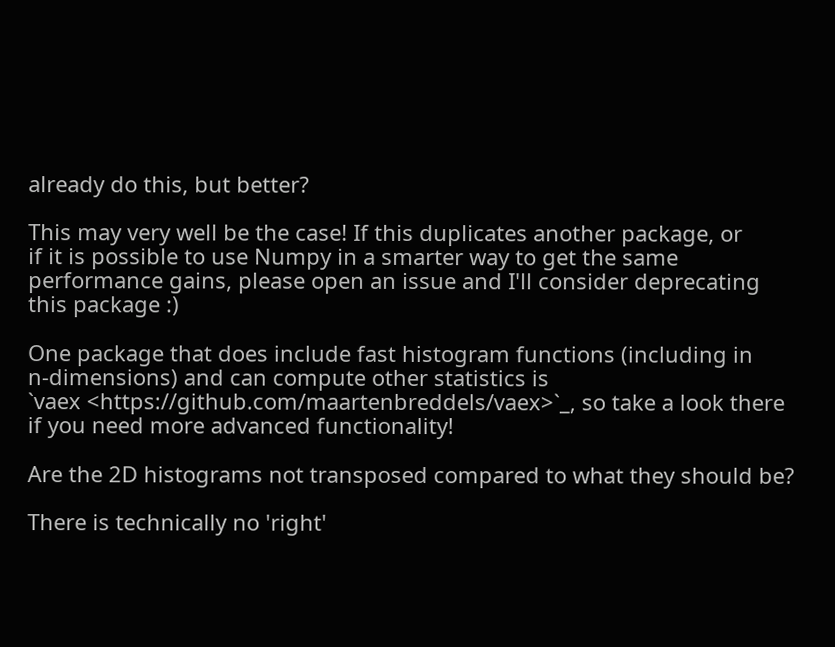already do this, but better?

This may very well be the case! If this duplicates another package, or
if it is possible to use Numpy in a smarter way to get the same
performance gains, please open an issue and I'll consider deprecating
this package :)

One package that does include fast histogram functions (including in
n-dimensions) and can compute other statistics is
`vaex <https://github.com/maartenbreddels/vaex>`_, so take a look there
if you need more advanced functionality!

Are the 2D histograms not transposed compared to what they should be?

There is technically no 'right'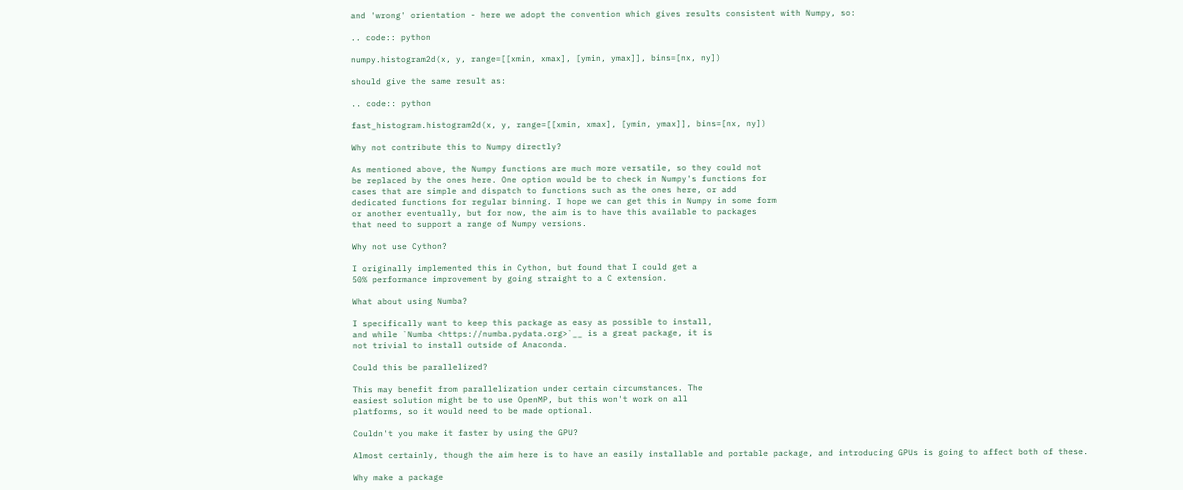and 'wrong' orientation - here we adopt the convention which gives results consistent with Numpy, so:

.. code:: python

numpy.histogram2d(x, y, range=[[xmin, xmax], [ymin, ymax]], bins=[nx, ny])

should give the same result as:

.. code:: python

fast_histogram.histogram2d(x, y, range=[[xmin, xmax], [ymin, ymax]], bins=[nx, ny])

Why not contribute this to Numpy directly?

As mentioned above, the Numpy functions are much more versatile, so they could not
be replaced by the ones here. One option would be to check in Numpy's functions for
cases that are simple and dispatch to functions such as the ones here, or add
dedicated functions for regular binning. I hope we can get this in Numpy in some form
or another eventually, but for now, the aim is to have this available to packages
that need to support a range of Numpy versions.

Why not use Cython?

I originally implemented this in Cython, but found that I could get a
50% performance improvement by going straight to a C extension.

What about using Numba?

I specifically want to keep this package as easy as possible to install,
and while `Numba <https://numba.pydata.org>`__ is a great package, it is
not trivial to install outside of Anaconda.

Could this be parallelized?

This may benefit from parallelization under certain circumstances. The
easiest solution might be to use OpenMP, but this won't work on all
platforms, so it would need to be made optional.

Couldn't you make it faster by using the GPU?

Almost certainly, though the aim here is to have an easily installable and portable package, and introducing GPUs is going to affect both of these.

Why make a package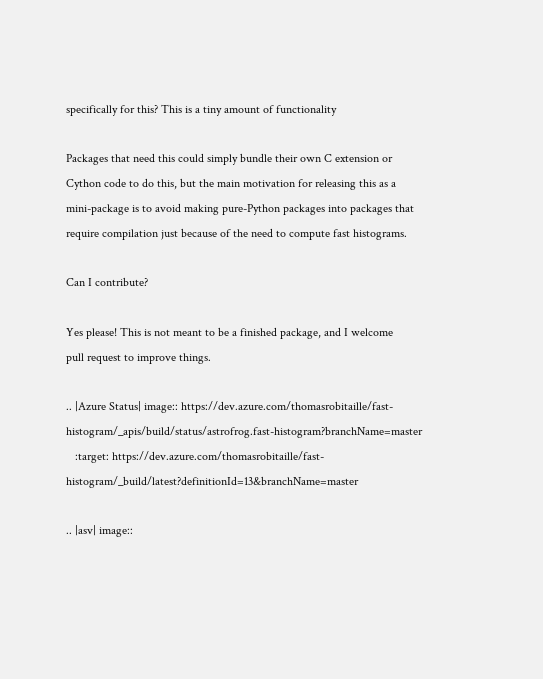specifically for this? This is a tiny amount of functionality

Packages that need this could simply bundle their own C extension or
Cython code to do this, but the main motivation for releasing this as a
mini-package is to avoid making pure-Python packages into packages that
require compilation just because of the need to compute fast histograms.

Can I contribute?

Yes please! This is not meant to be a finished package, and I welcome
pull request to improve things.

.. |Azure Status| image:: https://dev.azure.com/thomasrobitaille/fast-histogram/_apis/build/status/astrofrog.fast-histogram?branchName=master
   :target: https://dev.azure.com/thomasrobitaille/fast-histogram/_build/latest?definitionId=13&branchName=master

.. |asv| image::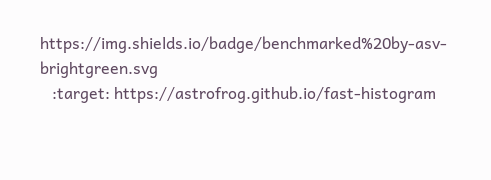https://img.shields.io/badge/benchmarked%20by-asv-brightgreen.svg
   :target: https://astrofrog.github.io/fast-histogram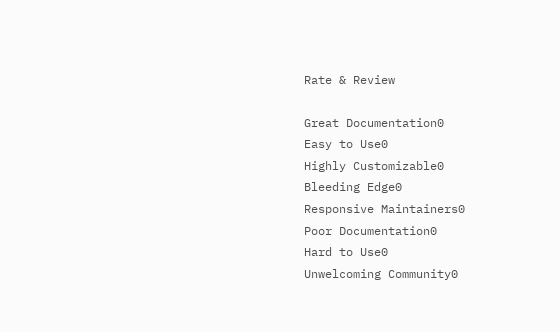Rate & Review

Great Documentation0
Easy to Use0
Highly Customizable0
Bleeding Edge0
Responsive Maintainers0
Poor Documentation0
Hard to Use0
Unwelcoming Community0